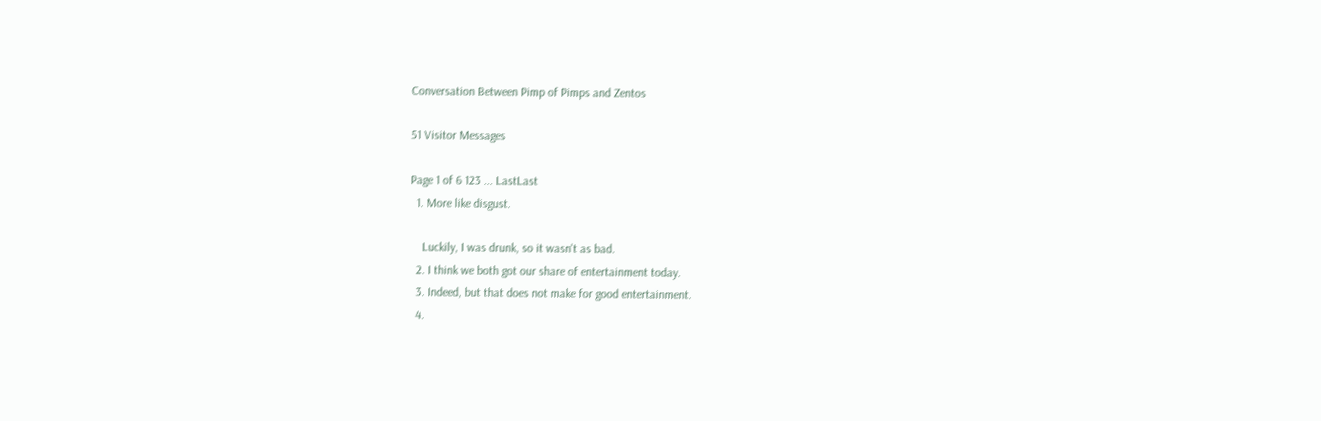Conversation Between Pimp of Pimps and Zentos

51 Visitor Messages

Page 1 of 6 123 ... LastLast
  1. More like disgust.

    Luckily, I was drunk, so it wasn't as bad.
  2. I think we both got our share of entertainment today.
  3. Indeed, but that does not make for good entertainment.
  4.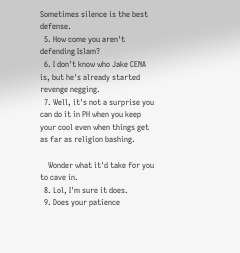Sometimes silence is the best defense.
  5. How come you aren't defending Islam?
  6. I don't know who Jake CENA is, but he's already started revenge negging.
  7. Well, it's not a surprise you can do it in PH when you keep your cool even when things get as far as religion bashing.

    Wonder what it'd take for you to cave in.
  8. Lol, I'm sure it does.
  9. Does your patience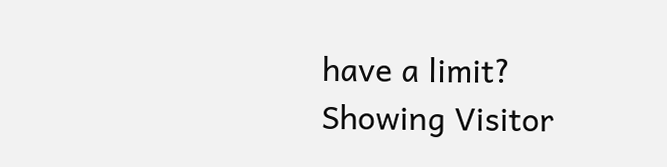have a limit?
Showing Visitor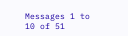Messages 1 to 10 of 51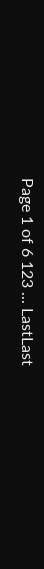Page 1 of 6 123 ... LastLast